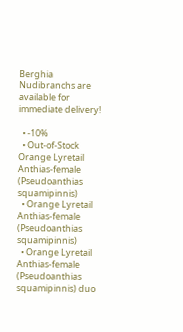Berghia Nudibranchs are available for immediate delivery!

  • -10%
  • Out-of-Stock
Orange Lyretail Anthias-female (Pseudoanthias squamipinnis)
  • Orange Lyretail Anthias-female (Pseudoanthias squamipinnis)
  • Orange Lyretail Anthias-female (Pseudoanthias squamipinnis) duo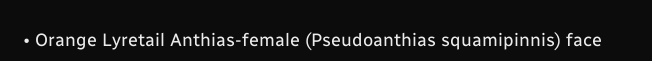• Orange Lyretail Anthias-female (Pseudoanthias squamipinnis) face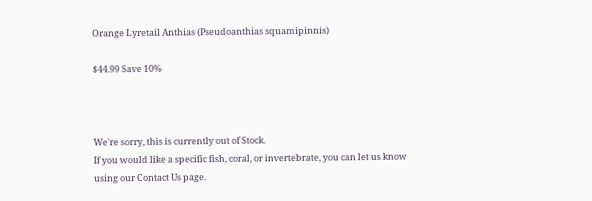Orange Lyretail Anthias (Pseudoanthias squamipinnis)

$44.99 Save 10%



We're sorry, this is currently out of Stock.
If you would like a specific fish, coral, or invertebrate, you can let us know using our Contact Us page.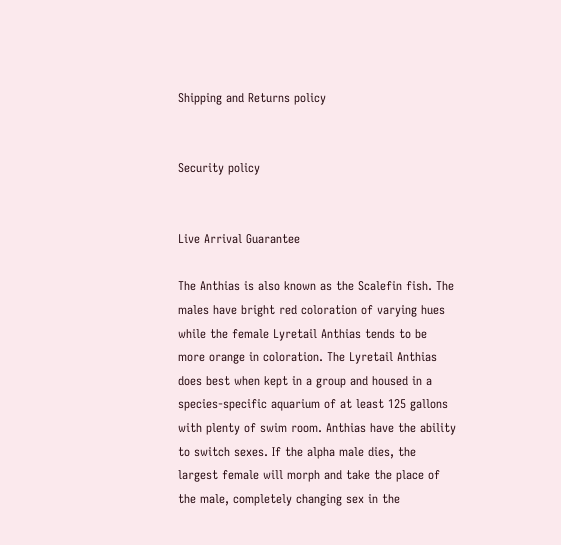Shipping and Returns policy


Security policy


Live Arrival Guarantee

The Anthias is also known as the Scalefin fish. The males have bright red coloration of varying hues while the female Lyretail Anthias tends to be more orange in coloration. The Lyretail Anthias does best when kept in a group and housed in a species-specific aquarium of at least 125 gallons with plenty of swim room. Anthias have the ability to switch sexes. If the alpha male dies, the largest female will morph and take the place of the male, completely changing sex in the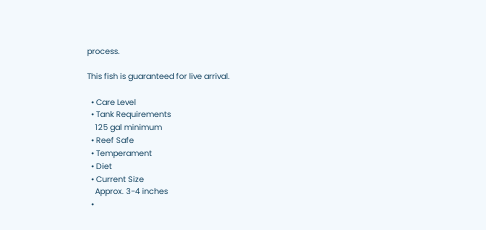process.

This fish is guaranteed for live arrival.

  • Care Level
  • Tank Requirements
    125 gal minimum
  • Reef Safe
  • Temperament
  • Diet
  • Current Size
    Approx. 3-4 inches
  •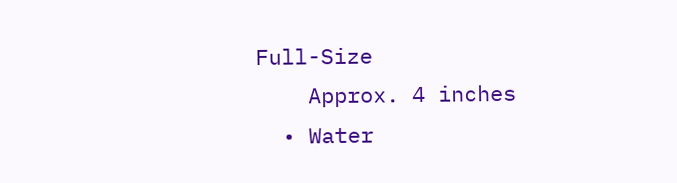Full-Size
    Approx. 4 inches
  • Water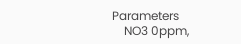Parameters
    NO3 0ppm,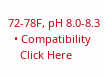72-78F, pH 8.0-8.3
  • Compatibility
    Click Here